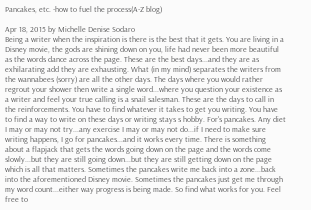Pancakes, etc. -how to fuel the process(A-Z blog)

Apr 18, 2015 by Michelle Denise Sodaro
Being a writer when the inspiration is there is the best that it gets. You are living in a Disney movie, the gods are shining down on you, life had never been more beautiful as the words dance across the page. These are the best days...and they are as exhilarating add they are exhausting. What (in my mind) separates the writers from the wannabees (sorry) are all the other days. The days where you would rather regrout your shower then write a single word...where you question your existence as a writer and feel your true calling is a snail salesman. These are the days to call in the reinforcements. You have to find whatever it takes to get you writing. You have to find a way to write on these days or writing stays s hobby. For's pancakes. Any diet I may or may not try...any exercise I may or may not do...if I need to make sure writing happens, I go for pancakes...and it works every time. There is something about a flapjack that gets the words going down on the page and the words come slowly...but they are still going down...but they are still getting down on the page which is all that matters. Sometimes the pancakes write me back into a zone...back into the aforementioned Disney movie. Sometimes the pancakes just get me through my word count...either way progress is being made. So find what works for you. Feel free to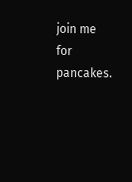join me for pancakes.